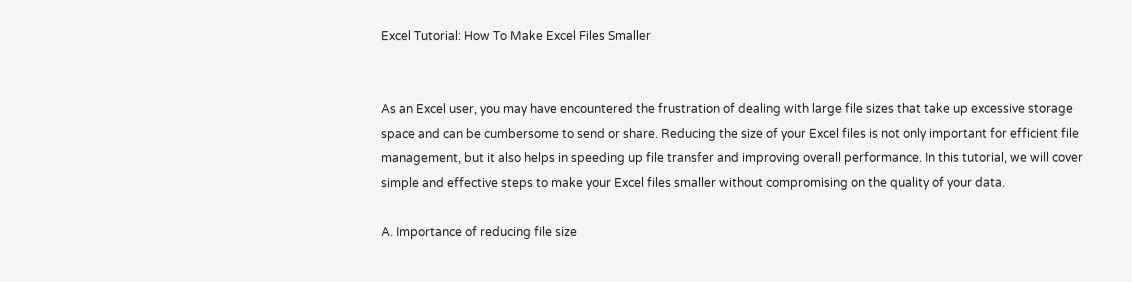Excel Tutorial: How To Make Excel Files Smaller


As an Excel user, you may have encountered the frustration of dealing with large file sizes that take up excessive storage space and can be cumbersome to send or share. Reducing the size of your Excel files is not only important for efficient file management, but it also helps in speeding up file transfer and improving overall performance. In this tutorial, we will cover simple and effective steps to make your Excel files smaller without compromising on the quality of your data.

A. Importance of reducing file size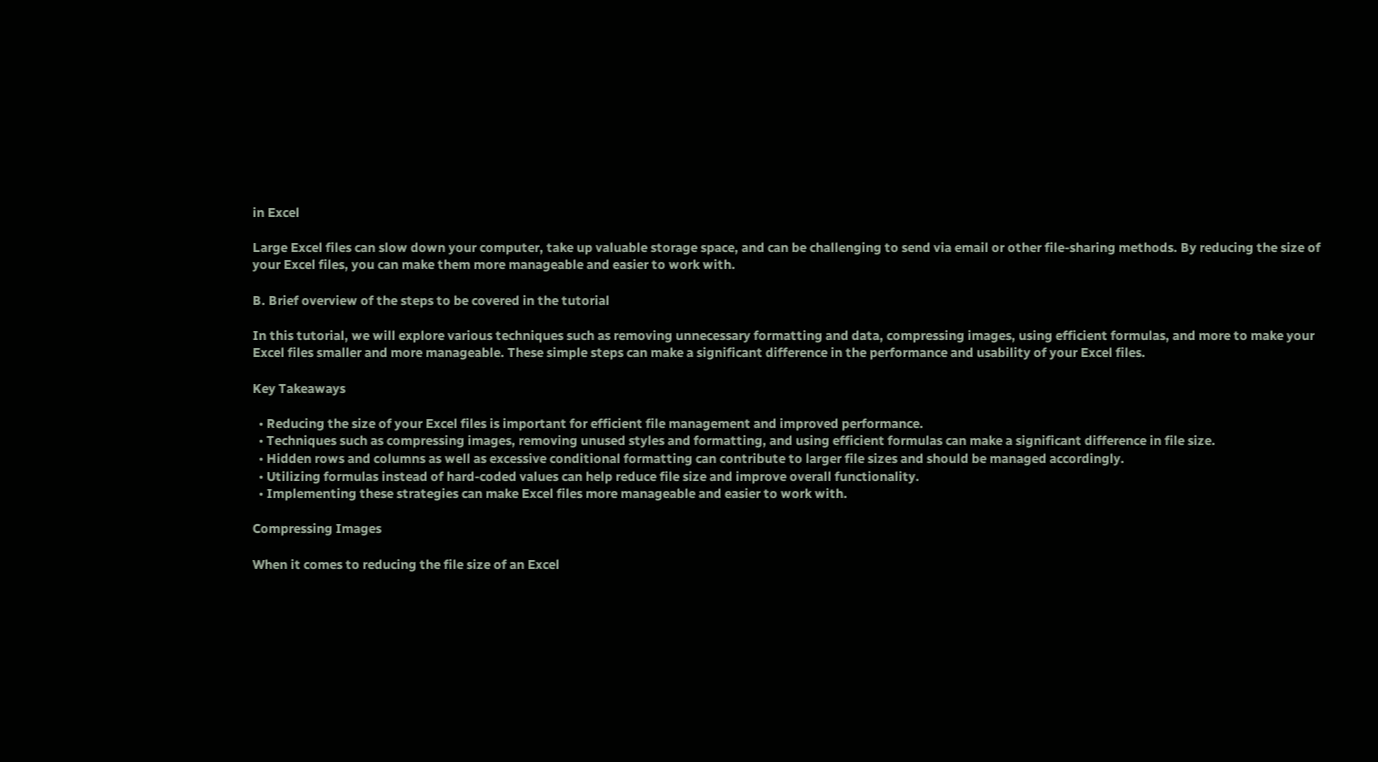in Excel

Large Excel files can slow down your computer, take up valuable storage space, and can be challenging to send via email or other file-sharing methods. By reducing the size of your Excel files, you can make them more manageable and easier to work with.

B. Brief overview of the steps to be covered in the tutorial

In this tutorial, we will explore various techniques such as removing unnecessary formatting and data, compressing images, using efficient formulas, and more to make your Excel files smaller and more manageable. These simple steps can make a significant difference in the performance and usability of your Excel files.

Key Takeaways

  • Reducing the size of your Excel files is important for efficient file management and improved performance.
  • Techniques such as compressing images, removing unused styles and formatting, and using efficient formulas can make a significant difference in file size.
  • Hidden rows and columns as well as excessive conditional formatting can contribute to larger file sizes and should be managed accordingly.
  • Utilizing formulas instead of hard-coded values can help reduce file size and improve overall functionality.
  • Implementing these strategies can make Excel files more manageable and easier to work with.

Compressing Images

When it comes to reducing the file size of an Excel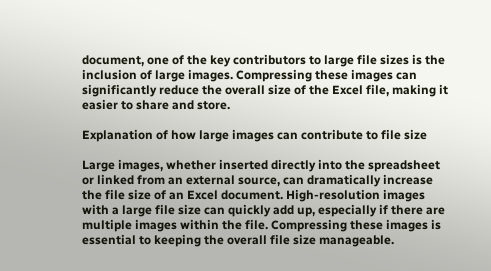document, one of the key contributors to large file sizes is the inclusion of large images. Compressing these images can significantly reduce the overall size of the Excel file, making it easier to share and store.

Explanation of how large images can contribute to file size

Large images, whether inserted directly into the spreadsheet or linked from an external source, can dramatically increase the file size of an Excel document. High-resolution images with a large file size can quickly add up, especially if there are multiple images within the file. Compressing these images is essential to keeping the overall file size manageable.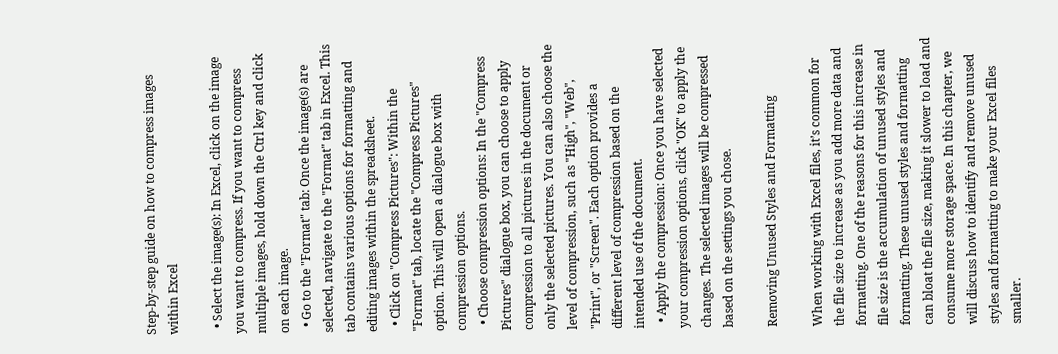Step-by-step guide on how to compress images within Excel

  • Select the image(s): In Excel, click on the image you want to compress. If you want to compress multiple images, hold down the Ctrl key and click on each image.
  • Go to the "Format" tab: Once the image(s) are selected, navigate to the "Format" tab in Excel. This tab contains various options for formatting and editing images within the spreadsheet.
  • Click on "Compress Pictures": Within the "Format" tab, locate the "Compress Pictures" option. This will open a dialogue box with compression options.
  • Choose compression options: In the "Compress Pictures" dialogue box, you can choose to apply compression to all pictures in the document or only the selected pictures. You can also choose the level of compression, such as "High", "Web", "Print", or "Screen". Each option provides a different level of compression based on the intended use of the document.
  • Apply the compression: Once you have selected your compression options, click "OK" to apply the changes. The selected images will be compressed based on the settings you chose.

Removing Unused Styles and Formatting

When working with Excel files, it’s common for the file size to increase as you add more data and formatting. One of the reasons for this increase in file size is the accumulation of unused styles and formatting. These unused styles and formatting can bloat the file size, making it slower to load and consume more storage space. In this chapter, we will discuss how to identify and remove unused styles and formatting to make your Excel files smaller.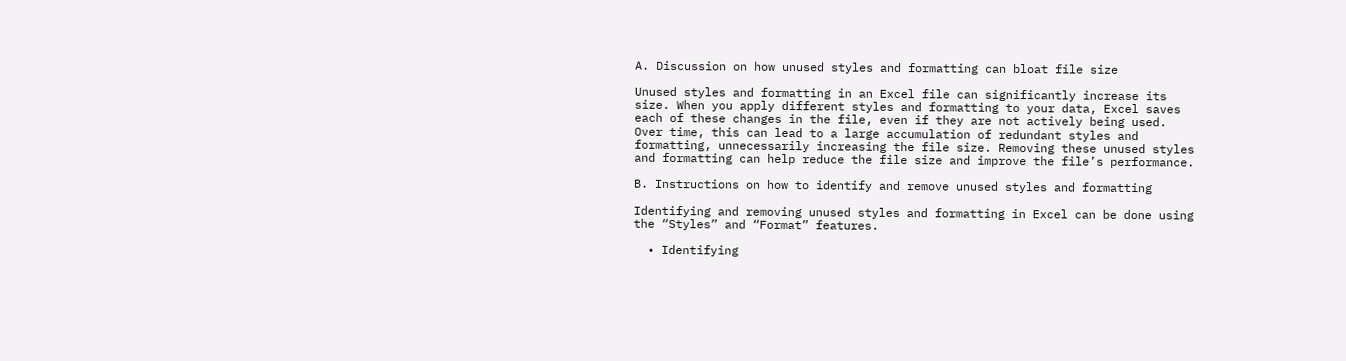A. Discussion on how unused styles and formatting can bloat file size

Unused styles and formatting in an Excel file can significantly increase its size. When you apply different styles and formatting to your data, Excel saves each of these changes in the file, even if they are not actively being used. Over time, this can lead to a large accumulation of redundant styles and formatting, unnecessarily increasing the file size. Removing these unused styles and formatting can help reduce the file size and improve the file’s performance.

B. Instructions on how to identify and remove unused styles and formatting

Identifying and removing unused styles and formatting in Excel can be done using the “Styles” and “Format” features.

  • Identifying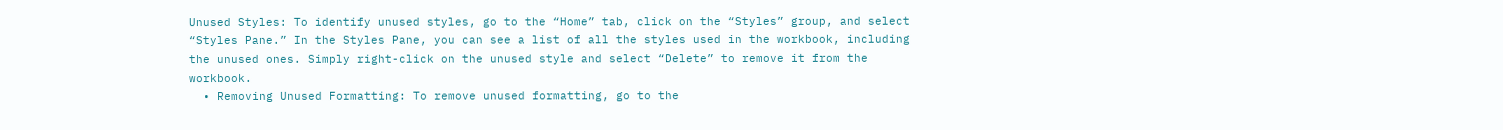Unused Styles: To identify unused styles, go to the “Home” tab, click on the “Styles” group, and select “Styles Pane.” In the Styles Pane, you can see a list of all the styles used in the workbook, including the unused ones. Simply right-click on the unused style and select “Delete” to remove it from the workbook.
  • Removing Unused Formatting: To remove unused formatting, go to the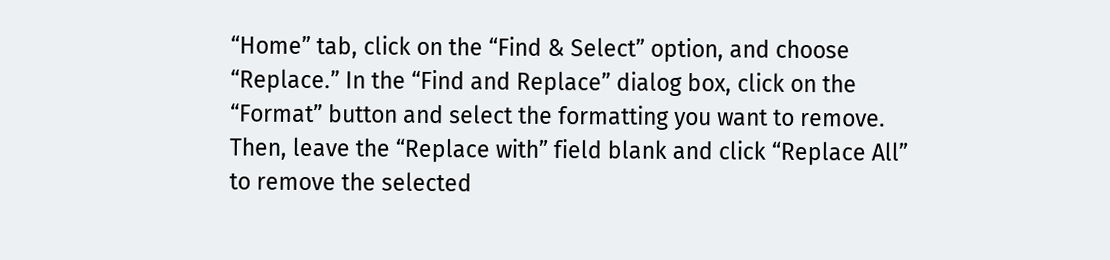“Home” tab, click on the “Find & Select” option, and choose “Replace.” In the “Find and Replace” dialog box, click on the “Format” button and select the formatting you want to remove. Then, leave the “Replace with” field blank and click “Replace All” to remove the selected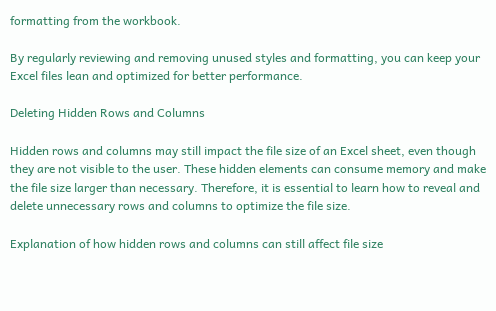formatting from the workbook.

By regularly reviewing and removing unused styles and formatting, you can keep your Excel files lean and optimized for better performance.

Deleting Hidden Rows and Columns

Hidden rows and columns may still impact the file size of an Excel sheet, even though they are not visible to the user. These hidden elements can consume memory and make the file size larger than necessary. Therefore, it is essential to learn how to reveal and delete unnecessary rows and columns to optimize the file size.

Explanation of how hidden rows and columns can still affect file size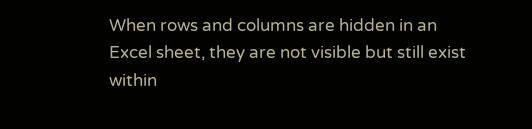When rows and columns are hidden in an Excel sheet, they are not visible but still exist within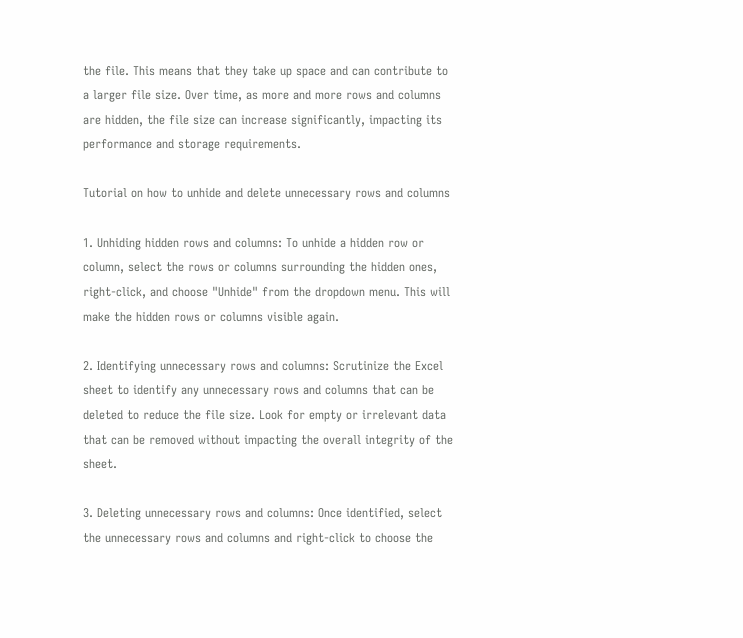the file. This means that they take up space and can contribute to a larger file size. Over time, as more and more rows and columns are hidden, the file size can increase significantly, impacting its performance and storage requirements.

Tutorial on how to unhide and delete unnecessary rows and columns

1. Unhiding hidden rows and columns: To unhide a hidden row or column, select the rows or columns surrounding the hidden ones, right-click, and choose "Unhide" from the dropdown menu. This will make the hidden rows or columns visible again.

2. Identifying unnecessary rows and columns: Scrutinize the Excel sheet to identify any unnecessary rows and columns that can be deleted to reduce the file size. Look for empty or irrelevant data that can be removed without impacting the overall integrity of the sheet.

3. Deleting unnecessary rows and columns: Once identified, select the unnecessary rows and columns and right-click to choose the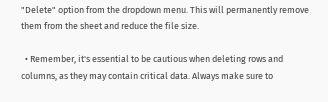"Delete" option from the dropdown menu. This will permanently remove them from the sheet and reduce the file size.

  • Remember, it's essential to be cautious when deleting rows and columns, as they may contain critical data. Always make sure to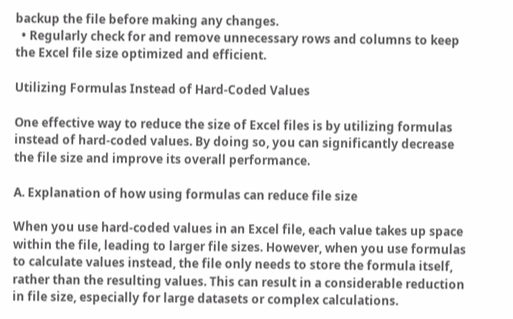backup the file before making any changes.
  • Regularly check for and remove unnecessary rows and columns to keep the Excel file size optimized and efficient.

Utilizing Formulas Instead of Hard-Coded Values

One effective way to reduce the size of Excel files is by utilizing formulas instead of hard-coded values. By doing so, you can significantly decrease the file size and improve its overall performance.

A. Explanation of how using formulas can reduce file size

When you use hard-coded values in an Excel file, each value takes up space within the file, leading to larger file sizes. However, when you use formulas to calculate values instead, the file only needs to store the formula itself, rather than the resulting values. This can result in a considerable reduction in file size, especially for large datasets or complex calculations.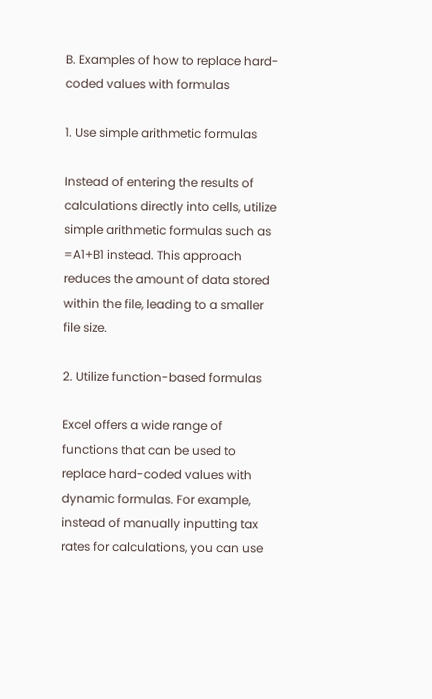B. Examples of how to replace hard-coded values with formulas

1. Use simple arithmetic formulas

Instead of entering the results of calculations directly into cells, utilize simple arithmetic formulas such as =A1+B1 instead. This approach reduces the amount of data stored within the file, leading to a smaller file size.

2. Utilize function-based formulas

Excel offers a wide range of functions that can be used to replace hard-coded values with dynamic formulas. For example, instead of manually inputting tax rates for calculations, you can use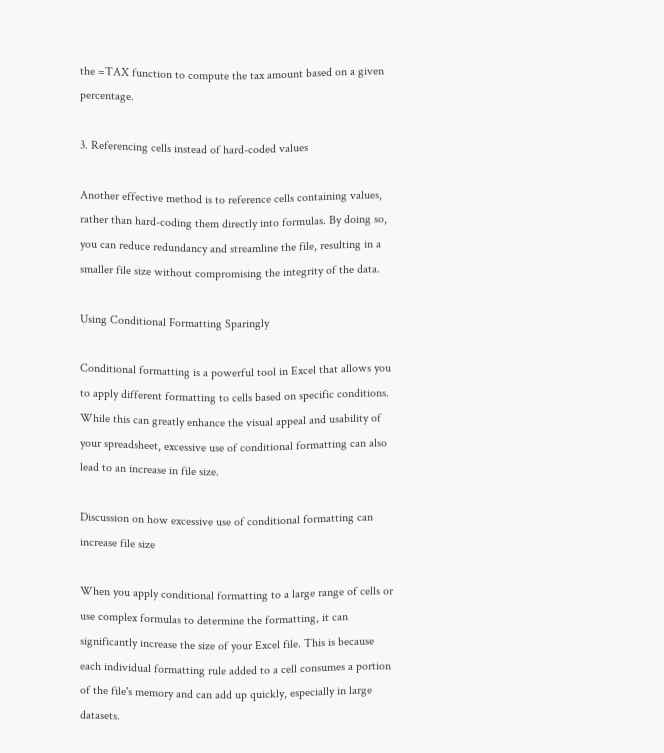the =TAX function to compute the tax amount based on a given percentage.

3. Referencing cells instead of hard-coded values

Another effective method is to reference cells containing values, rather than hard-coding them directly into formulas. By doing so, you can reduce redundancy and streamline the file, resulting in a smaller file size without compromising the integrity of the data.

Using Conditional Formatting Sparingly

Conditional formatting is a powerful tool in Excel that allows you to apply different formatting to cells based on specific conditions. While this can greatly enhance the visual appeal and usability of your spreadsheet, excessive use of conditional formatting can also lead to an increase in file size.

Discussion on how excessive use of conditional formatting can increase file size

When you apply conditional formatting to a large range of cells or use complex formulas to determine the formatting, it can significantly increase the size of your Excel file. This is because each individual formatting rule added to a cell consumes a portion of the file's memory and can add up quickly, especially in large datasets.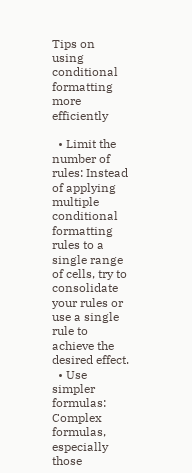Tips on using conditional formatting more efficiently

  • Limit the number of rules: Instead of applying multiple conditional formatting rules to a single range of cells, try to consolidate your rules or use a single rule to achieve the desired effect.
  • Use simpler formulas: Complex formulas, especially those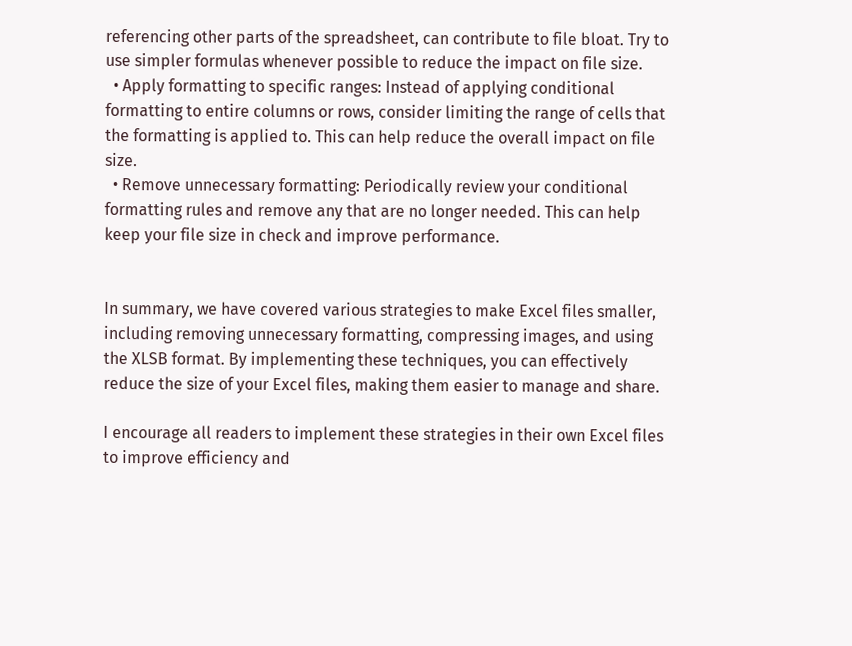referencing other parts of the spreadsheet, can contribute to file bloat. Try to use simpler formulas whenever possible to reduce the impact on file size.
  • Apply formatting to specific ranges: Instead of applying conditional formatting to entire columns or rows, consider limiting the range of cells that the formatting is applied to. This can help reduce the overall impact on file size.
  • Remove unnecessary formatting: Periodically review your conditional formatting rules and remove any that are no longer needed. This can help keep your file size in check and improve performance.


In summary, we have covered various strategies to make Excel files smaller, including removing unnecessary formatting, compressing images, and using the XLSB format. By implementing these techniques, you can effectively reduce the size of your Excel files, making them easier to manage and share.

I encourage all readers to implement these strategies in their own Excel files to improve efficiency and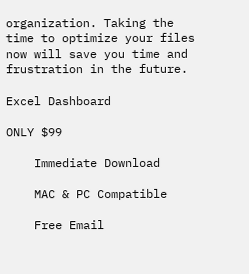organization. Taking the time to optimize your files now will save you time and frustration in the future.

Excel Dashboard

ONLY $99

    Immediate Download

    MAC & PC Compatible

    Free Email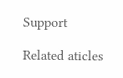Support

Related aticles